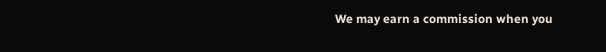We may earn a commission when you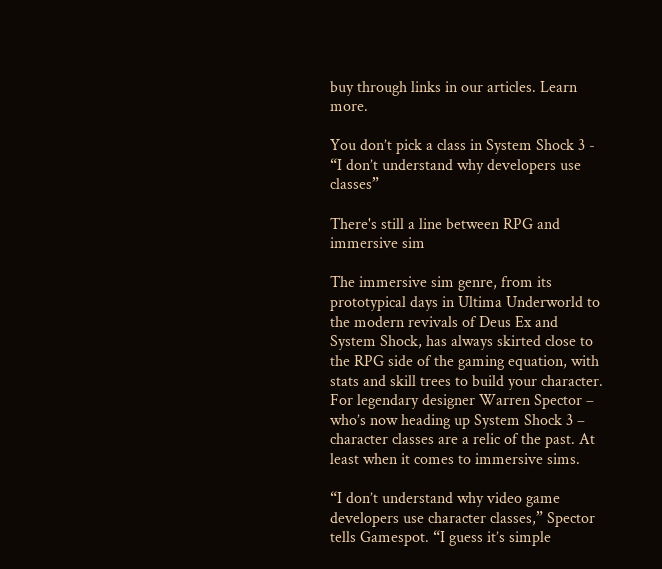buy through links in our articles. Learn more.

You don’t pick a class in System Shock 3 - “I don’t understand why developers use classes”

There's still a line between RPG and immersive sim

The immersive sim genre, from its prototypical days in Ultima Underworld to the modern revivals of Deus Ex and System Shock, has always skirted close to the RPG side of the gaming equation, with stats and skill trees to build your character. For legendary designer Warren Spector – who’s now heading up System Shock 3 – character classes are a relic of the past. At least when it comes to immersive sims.

“I don’t understand why video game developers use character classes,” Spector tells Gamespot. “I guess it’s simple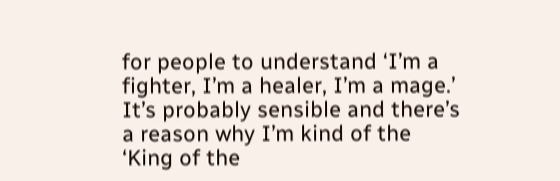for people to understand ‘I’m a fighter, I’m a healer, I’m a mage.’ It’s probably sensible and there’s a reason why I’m kind of the ‘King of the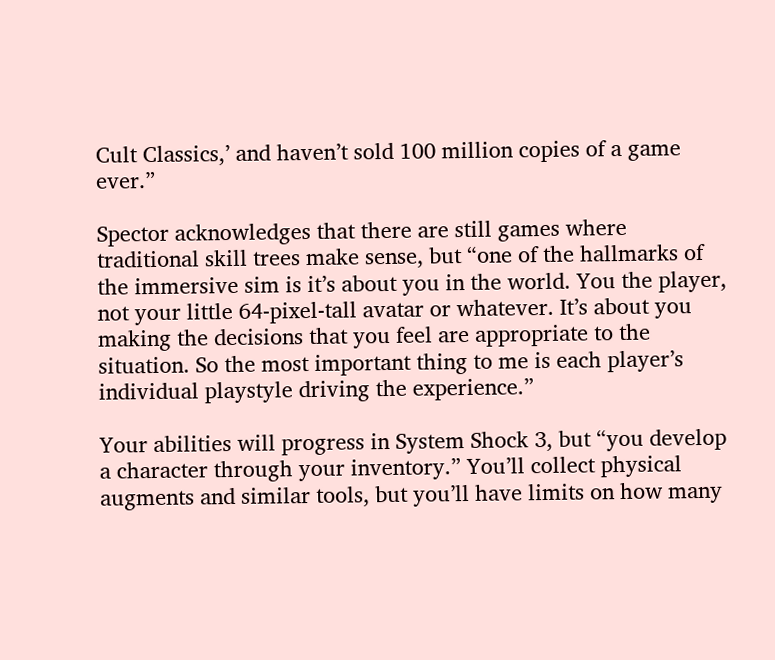Cult Classics,’ and haven’t sold 100 million copies of a game ever.”

Spector acknowledges that there are still games where traditional skill trees make sense, but “one of the hallmarks of the immersive sim is it’s about you in the world. You the player, not your little 64-pixel-tall avatar or whatever. It’s about you making the decisions that you feel are appropriate to the situation. So the most important thing to me is each player’s individual playstyle driving the experience.”

Your abilities will progress in System Shock 3, but “you develop a character through your inventory.” You’ll collect physical augments and similar tools, but you’ll have limits on how many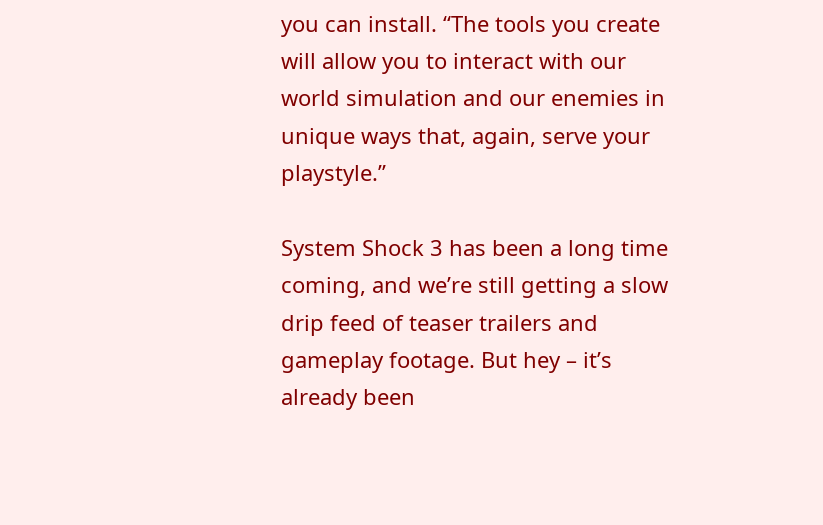you can install. “The tools you create will allow you to interact with our world simulation and our enemies in unique ways that, again, serve your playstyle.”

System Shock 3 has been a long time coming, and we’re still getting a slow drip feed of teaser trailers and gameplay footage. But hey – it’s already been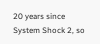20 years since System Shock 2, so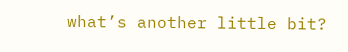what’s another little bit?